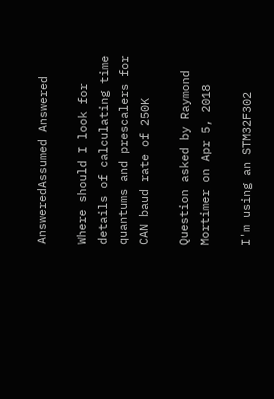AnsweredAssumed Answered

Where should I look for details of calculating time quantums and prescalers for CAN baud rate of 250K

Question asked by Raymond Mortimer on Apr 5, 2018

I'm using an STM32F302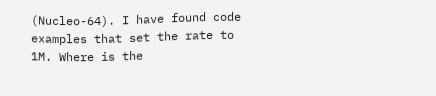(Nucleo-64). I have found code examples that set the rate to 1M. Where is the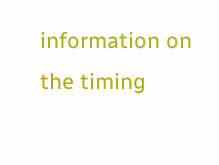information on the timing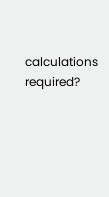calculations required?